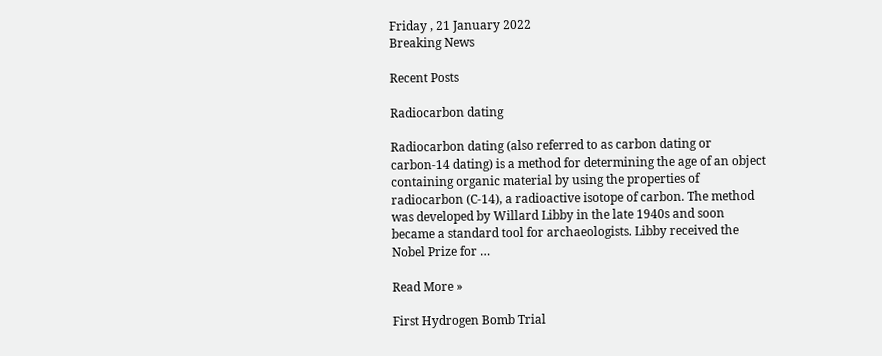Friday , 21 January 2022
Breaking News

Recent Posts

Radiocarbon dating

Radiocarbon dating (also referred to as carbon dating or carbon-14 dating) is a method for determining the age of an object containing organic material by using the properties of radiocarbon (C-14), a radioactive isotope of carbon. The method was developed by Willard Libby in the late 1940s and soon became a standard tool for archaeologists. Libby received the Nobel Prize for …

Read More »

First Hydrogen Bomb Trial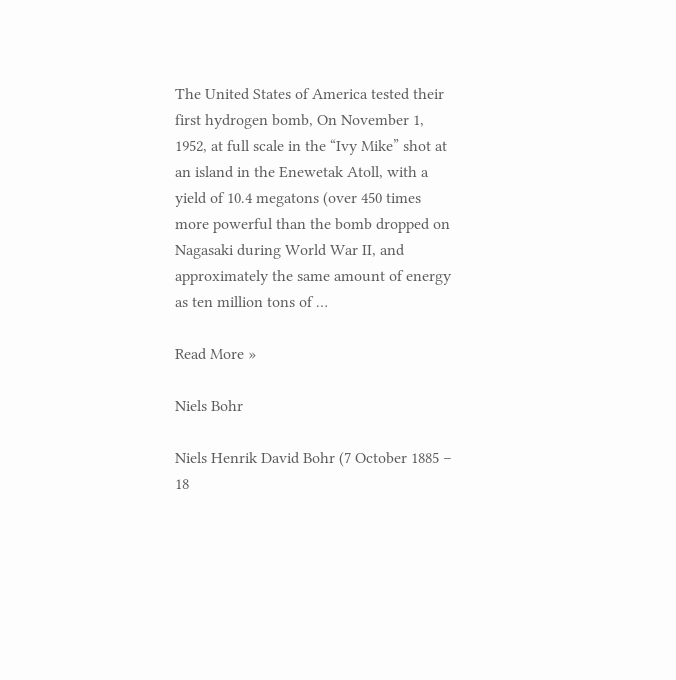The United States of America tested their first hydrogen bomb, On November 1, 1952, at full scale in the “Ivy Mike” shot at an island in the Enewetak Atoll, with a yield of 10.4 megatons (over 450 times more powerful than the bomb dropped on Nagasaki during World War II, and approximately the same amount of energy as ten million tons of …

Read More »

Niels Bohr

Niels Henrik David Bohr (7 October 1885 – 18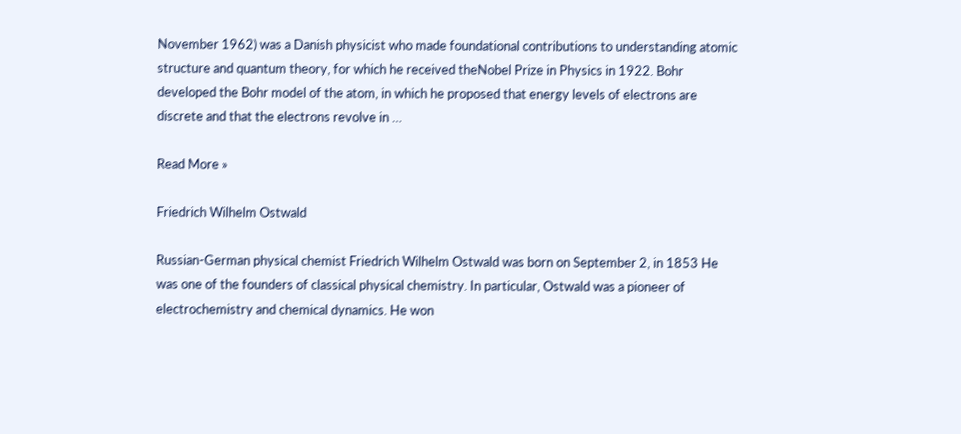November 1962) was a Danish physicist who made foundational contributions to understanding atomic structure and quantum theory, for which he received theNobel Prize in Physics in 1922. Bohr developed the Bohr model of the atom, in which he proposed that energy levels of electrons are discrete and that the electrons revolve in …

Read More »

Friedrich Wilhelm Ostwald

Russian-German physical chemist Friedrich Wilhelm Ostwald was born on September 2, in 1853 He was one of the founders of classical physical chemistry. In particular, Ostwald was a pioneer of electrochemistry and chemical dynamics. He won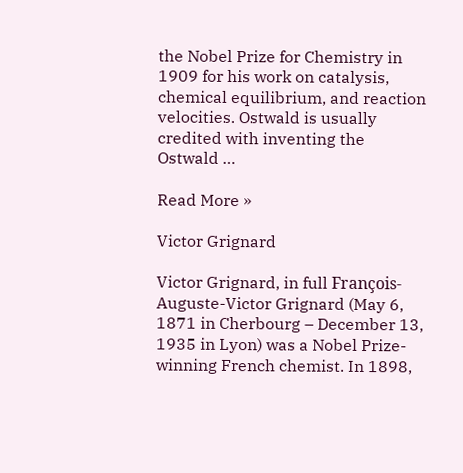the Nobel Prize for Chemistry in 1909 for his work on catalysis, chemical equilibrium, and reaction velocities. Ostwald is usually credited with inventing the Ostwald …

Read More »

Victor Grignard

Victor Grignard, in full François-Auguste-Victor Grignard (May 6, 1871 in Cherbourg – December 13, 1935 in Lyon) was a Nobel Prize-winning French chemist. In 1898,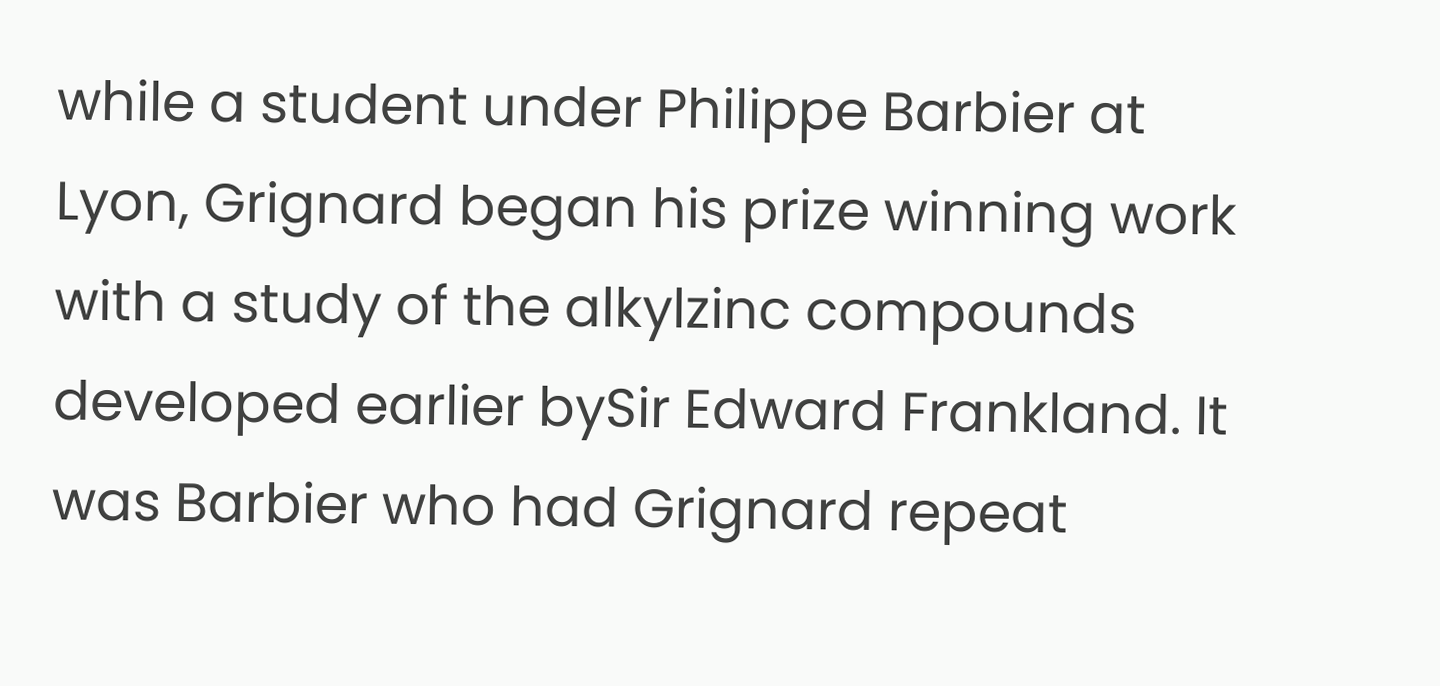while a student under Philippe Barbier at Lyon, Grignard began his prize winning work with a study of the alkylzinc compounds developed earlier bySir Edward Frankland. It was Barbier who had Grignard repeat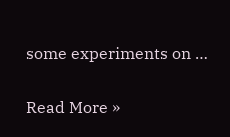some experiments on …

Read More »